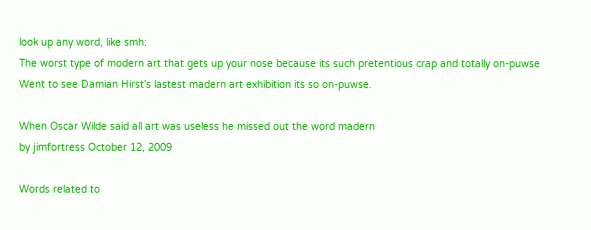look up any word, like smh:
The worst type of modern art that gets up your nose because its such pretentious crap and totally on-puwse
Went to see Damian Hirst's lastest madern art exhibition its so on-puwse.

When Oscar Wilde said all art was useless he missed out the word madern
by jimfortress October 12, 2009

Words related to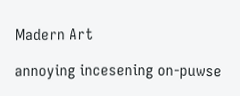Madern Art

annoying incesening on-puwse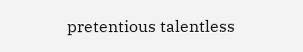pretentious talentless